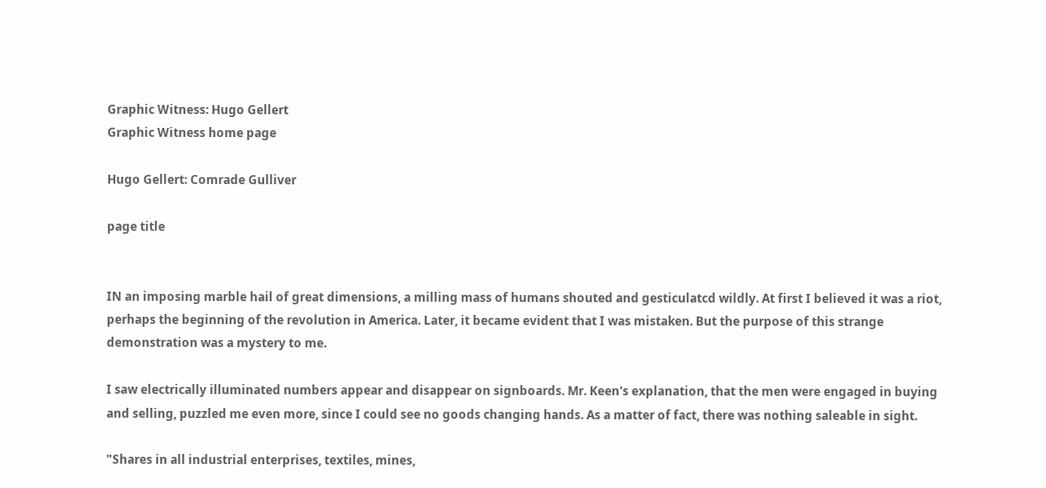Graphic Witness: Hugo Gellert
Graphic Witness home page

Hugo Gellert: Comrade Gulliver

page title


IN an imposing marble hail of great dimensions, a milling mass of humans shouted and gesticulatcd wildly. At first I believed it was a riot, perhaps the beginning of the revolution in America. Later, it became evident that I was mistaken. But the purpose of this strange demonstration was a mystery to me.

I saw electrically illuminated numbers appear and disappear on signboards. Mr. Keen's explanation, that the men were engaged in buying and selling, puzzled me even more, since I could see no goods changing hands. As a matter of fact, there was nothing saleable in sight.

"Shares in all industrial enterprises, textiles, mines,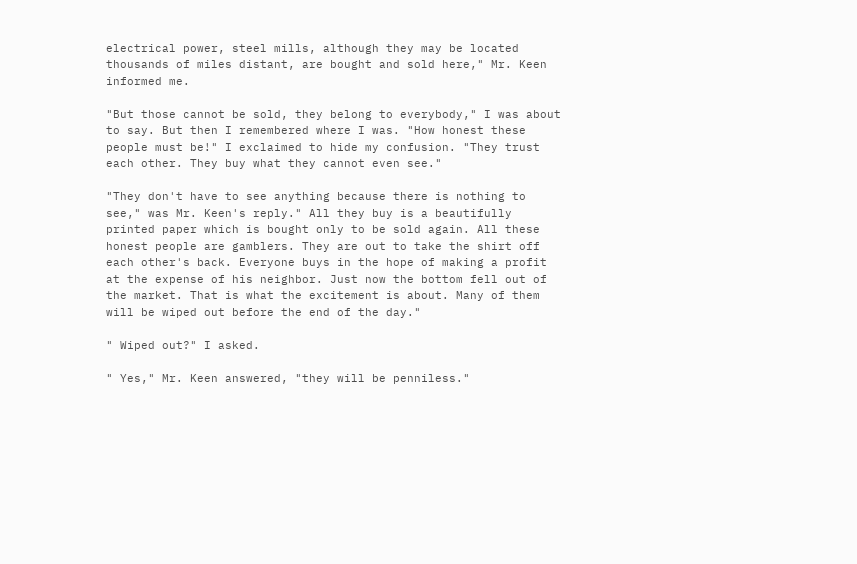electrical power, steel mills, although they may be located thousands of miles distant, are bought and sold here," Mr. Keen informed me.

"But those cannot be sold, they belong to everybody," I was about to say. But then I remembered where I was. "How honest these people must be!" I exclaimed to hide my confusion. "They trust each other. They buy what they cannot even see."

"They don't have to see anything because there is nothing to see," was Mr. Keen's reply." All they buy is a beautifully printed paper which is bought only to be sold again. All these honest people are gamblers. They are out to take the shirt off each other's back. Everyone buys in the hope of making a profit at the expense of his neighbor. Just now the bottom fell out of the market. That is what the excitement is about. Many of them will be wiped out before the end of the day."

" Wiped out?" I asked.

" Yes," Mr. Keen answered, "they will be penniless."